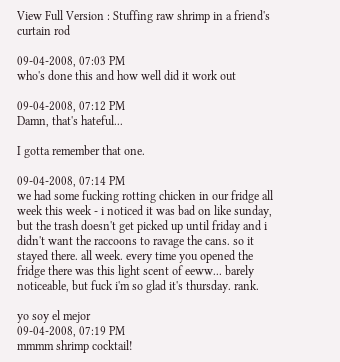View Full Version : Stuffing raw shrimp in a friend's curtain rod

09-04-2008, 07:03 PM
who's done this and how well did it work out

09-04-2008, 07:12 PM
Damn, that's hateful...

I gotta remember that one.

09-04-2008, 07:14 PM
we had some fucking rotting chicken in our fridge all week this week - i noticed it was bad on like sunday, but the trash doesn't get picked up until friday and i didn't want the raccoons to ravage the cans. so it stayed there. all week. every time you opened the fridge there was this light scent of eeww... barely noticeable, but fuck i'm so glad it's thursday. rank.

yo soy el mejor
09-04-2008, 07:19 PM
mmmm shrimp cocktail!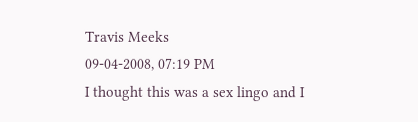Travis Meeks
09-04-2008, 07:19 PM
I thought this was a sex lingo and I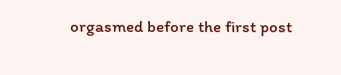orgasmed before the first post